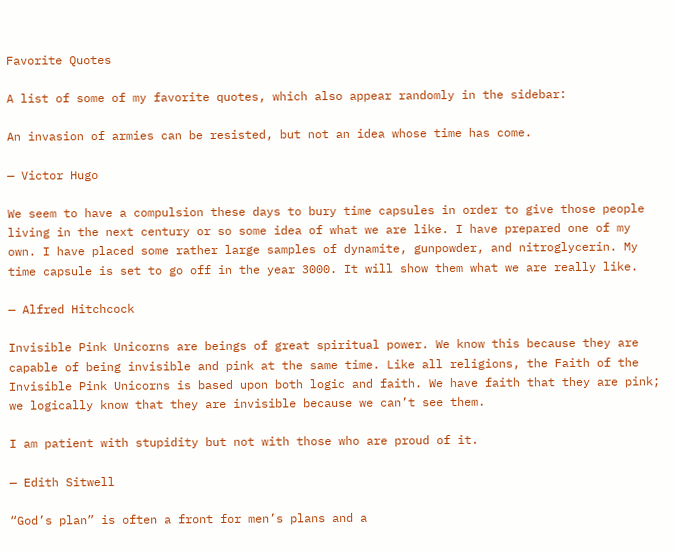Favorite Quotes

A list of some of my favorite quotes, which also appear randomly in the sidebar:

An invasion of armies can be resisted, but not an idea whose time has come.

— Victor Hugo

We seem to have a compulsion these days to bury time capsules in order to give those people living in the next century or so some idea of what we are like. I have prepared one of my own. I have placed some rather large samples of dynamite, gunpowder, and nitroglycerin. My time capsule is set to go off in the year 3000. It will show them what we are really like.

— Alfred Hitchcock

Invisible Pink Unicorns are beings of great spiritual power. We know this because they are capable of being invisible and pink at the same time. Like all religions, the Faith of the Invisible Pink Unicorns is based upon both logic and faith. We have faith that they are pink; we logically know that they are invisible because we can’t see them.

I am patient with stupidity but not with those who are proud of it.

— Edith Sitwell

“God’s plan” is often a front for men’s plans and a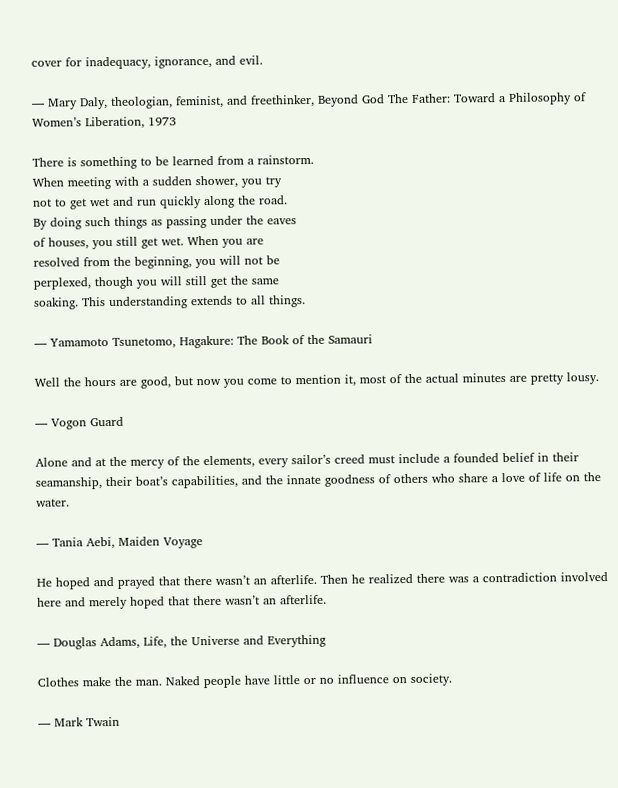cover for inadequacy, ignorance, and evil.

— Mary Daly, theologian, feminist, and freethinker, Beyond God The Father: Toward a Philosophy of Women’s Liberation, 1973

There is something to be learned from a rainstorm.
When meeting with a sudden shower, you try
not to get wet and run quickly along the road.
By doing such things as passing under the eaves
of houses, you still get wet. When you are
resolved from the beginning, you will not be
perplexed, though you will still get the same
soaking. This understanding extends to all things.

— Yamamoto Tsunetomo, Hagakure: The Book of the Samauri

Well the hours are good, but now you come to mention it, most of the actual minutes are pretty lousy.

— Vogon Guard

Alone and at the mercy of the elements, every sailor’s creed must include a founded belief in their seamanship, their boat’s capabilities, and the innate goodness of others who share a love of life on the water.

— Tania Aebi, Maiden Voyage

He hoped and prayed that there wasn’t an afterlife. Then he realized there was a contradiction involved here and merely hoped that there wasn’t an afterlife.

— Douglas Adams, Life, the Universe and Everything

Clothes make the man. Naked people have little or no influence on society.

— Mark Twain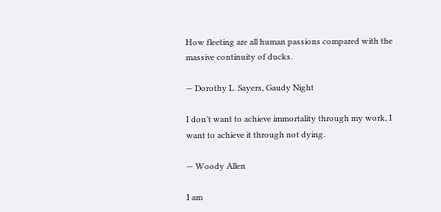How fleeting are all human passions compared with the massive continuity of ducks.

— Dorothy L. Sayers, Gaudy Night

I don’t want to achieve immortality through my work, I want to achieve it through not dying.

— Woody Allen

I am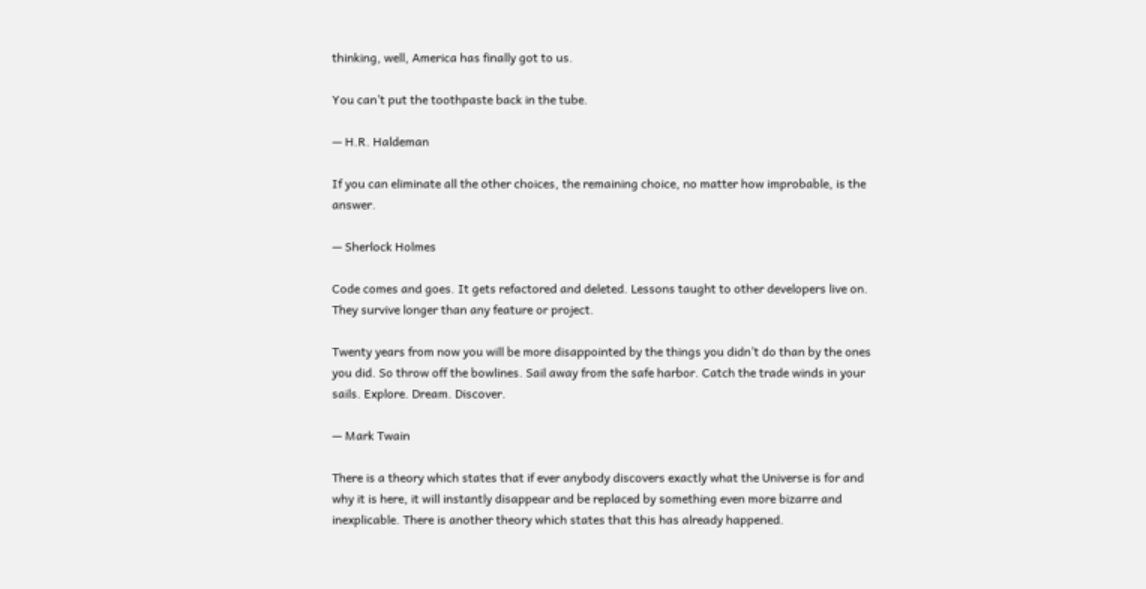thinking, well, America has finally got to us.

You can’t put the toothpaste back in the tube.

— H.R. Haldeman

If you can eliminate all the other choices, the remaining choice, no matter how improbable, is the answer.

— Sherlock Holmes

Code comes and goes. It gets refactored and deleted. Lessons taught to other developers live on. They survive longer than any feature or project.

Twenty years from now you will be more disappointed by the things you didn’t do than by the ones you did. So throw off the bowlines. Sail away from the safe harbor. Catch the trade winds in your sails. Explore. Dream. Discover.

— Mark Twain

There is a theory which states that if ever anybody discovers exactly what the Universe is for and why it is here, it will instantly disappear and be replaced by something even more bizarre and inexplicable. There is another theory which states that this has already happened.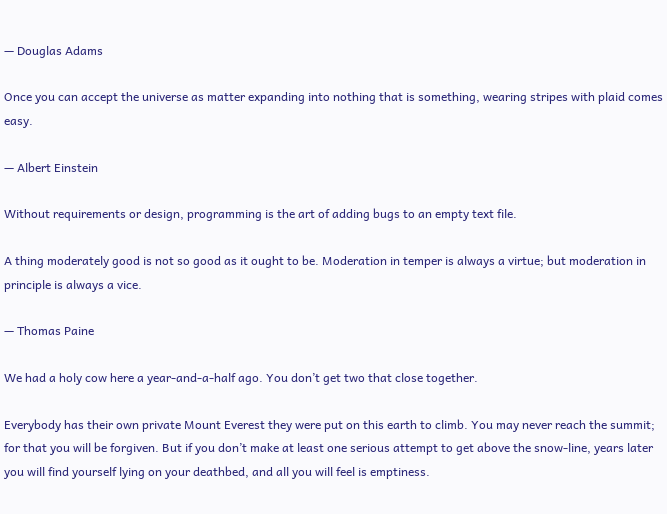— Douglas Adams

Once you can accept the universe as matter expanding into nothing that is something, wearing stripes with plaid comes easy.

— Albert Einstein

Without requirements or design, programming is the art of adding bugs to an empty text file.

A thing moderately good is not so good as it ought to be. Moderation in temper is always a virtue; but moderation in principle is always a vice.

— Thomas Paine

We had a holy cow here a year-and-a-half ago. You don’t get two that close together.

Everybody has their own private Mount Everest they were put on this earth to climb. You may never reach the summit; for that you will be forgiven. But if you don’t make at least one serious attempt to get above the snow-line, years later you will find yourself lying on your deathbed, and all you will feel is emptiness.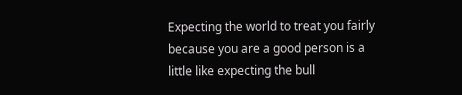Expecting the world to treat you fairly because you are a good person is a little like expecting the bull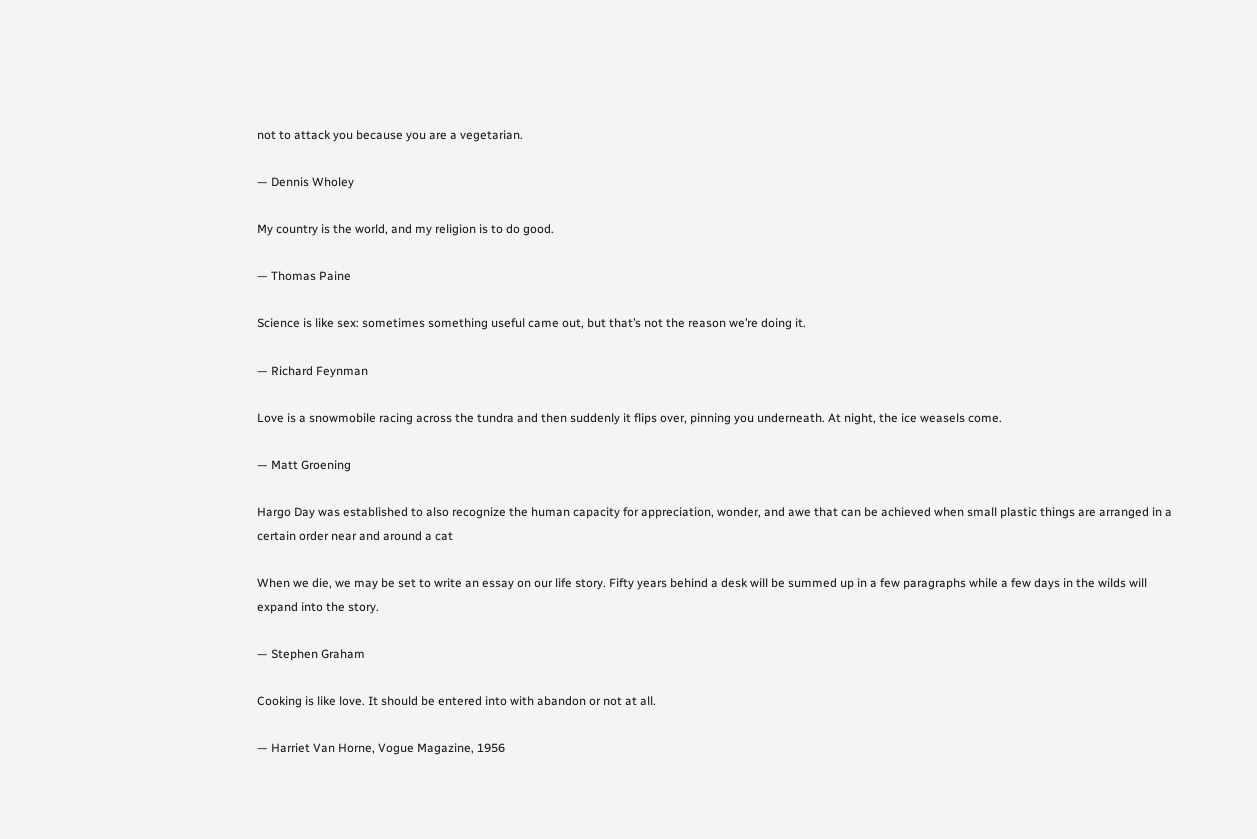not to attack you because you are a vegetarian.

— Dennis Wholey

My country is the world, and my religion is to do good.

— Thomas Paine

Science is like sex: sometimes something useful came out, but that’s not the reason we’re doing it.

— Richard Feynman

Love is a snowmobile racing across the tundra and then suddenly it flips over, pinning you underneath. At night, the ice weasels come.

— Matt Groening

Hargo Day was established to also recognize the human capacity for appreciation, wonder, and awe that can be achieved when small plastic things are arranged in a certain order near and around a cat

When we die, we may be set to write an essay on our life story. Fifty years behind a desk will be summed up in a few paragraphs while a few days in the wilds will expand into the story.

— Stephen Graham

Cooking is like love. It should be entered into with abandon or not at all.

— Harriet Van Horne, Vogue Magazine, 1956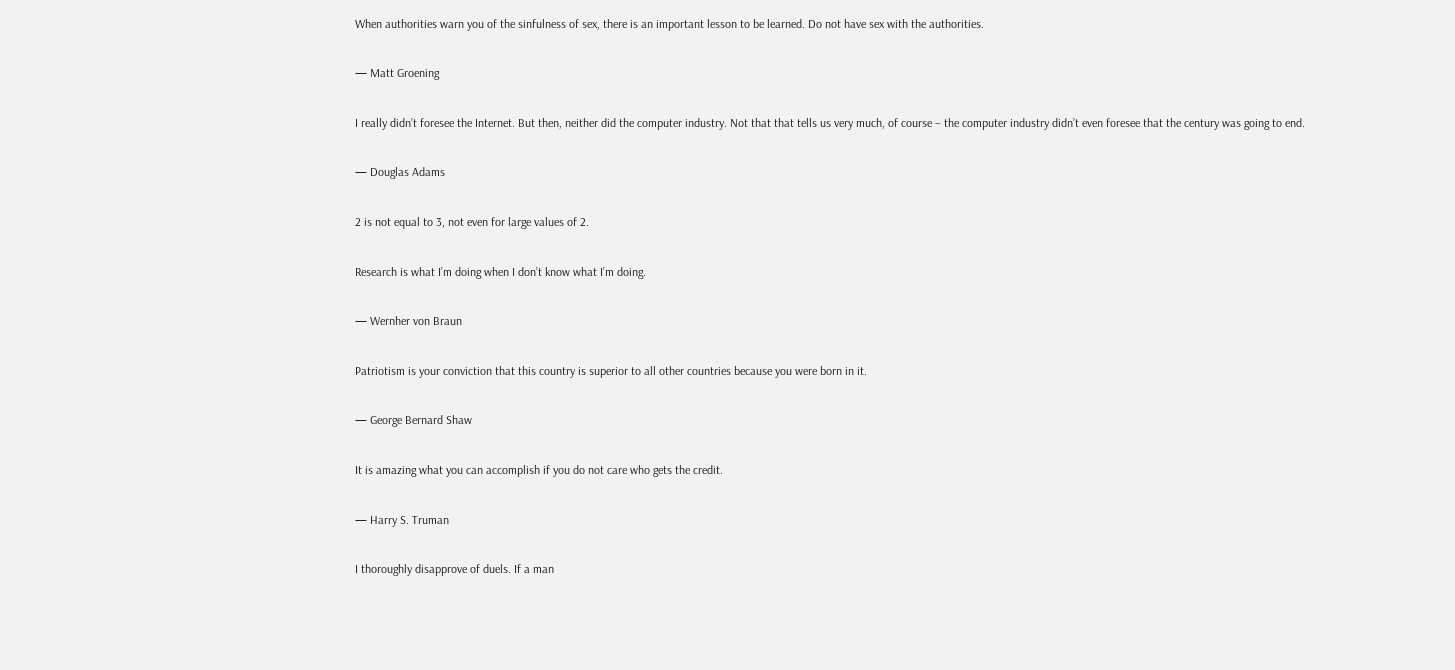When authorities warn you of the sinfulness of sex, there is an important lesson to be learned. Do not have sex with the authorities.

— Matt Groening

I really didn’t foresee the Internet. But then, neither did the computer industry. Not that that tells us very much, of course – the computer industry didn’t even foresee that the century was going to end.

— Douglas Adams

2 is not equal to 3, not even for large values of 2.

Research is what I’m doing when I don’t know what I’m doing.

— Wernher von Braun

Patriotism is your conviction that this country is superior to all other countries because you were born in it.

— George Bernard Shaw

It is amazing what you can accomplish if you do not care who gets the credit.

— Harry S. Truman

I thoroughly disapprove of duels. If a man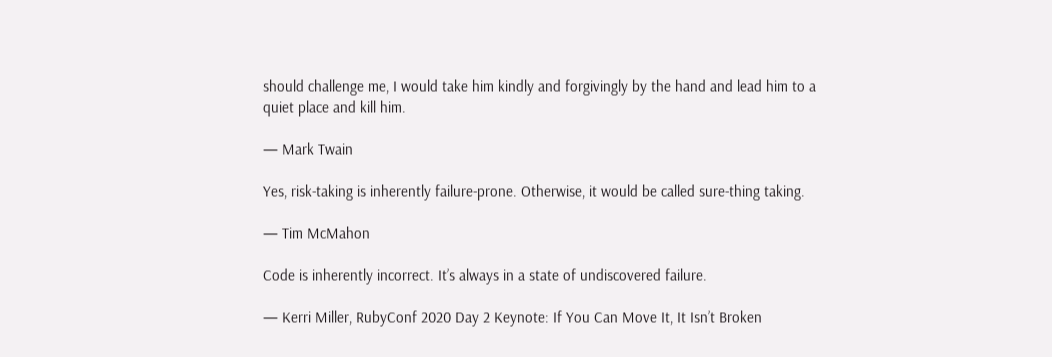should challenge me, I would take him kindly and forgivingly by the hand and lead him to a quiet place and kill him.

— Mark Twain

Yes, risk-taking is inherently failure-prone. Otherwise, it would be called sure-thing taking.

— Tim McMahon

Code is inherently incorrect. It’s always in a state of undiscovered failure.

— Kerri Miller, RubyConf 2020 Day 2 Keynote: If You Can Move It, It Isn’t Broken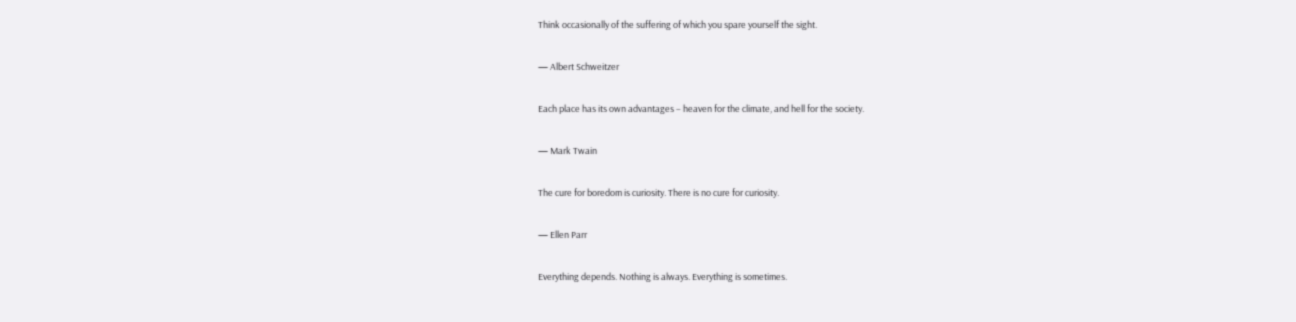Think occasionally of the suffering of which you spare yourself the sight.

— Albert Schweitzer

Each place has its own advantages – heaven for the climate, and hell for the society.

— Mark Twain

The cure for boredom is curiosity. There is no cure for curiosity.

— Ellen Parr

Everything depends. Nothing is always. Everything is sometimes.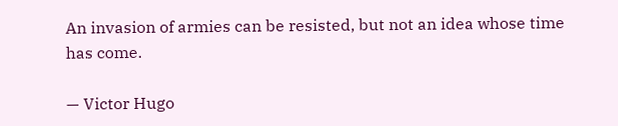An invasion of armies can be resisted, but not an idea whose time has come.

— Victor Hugo